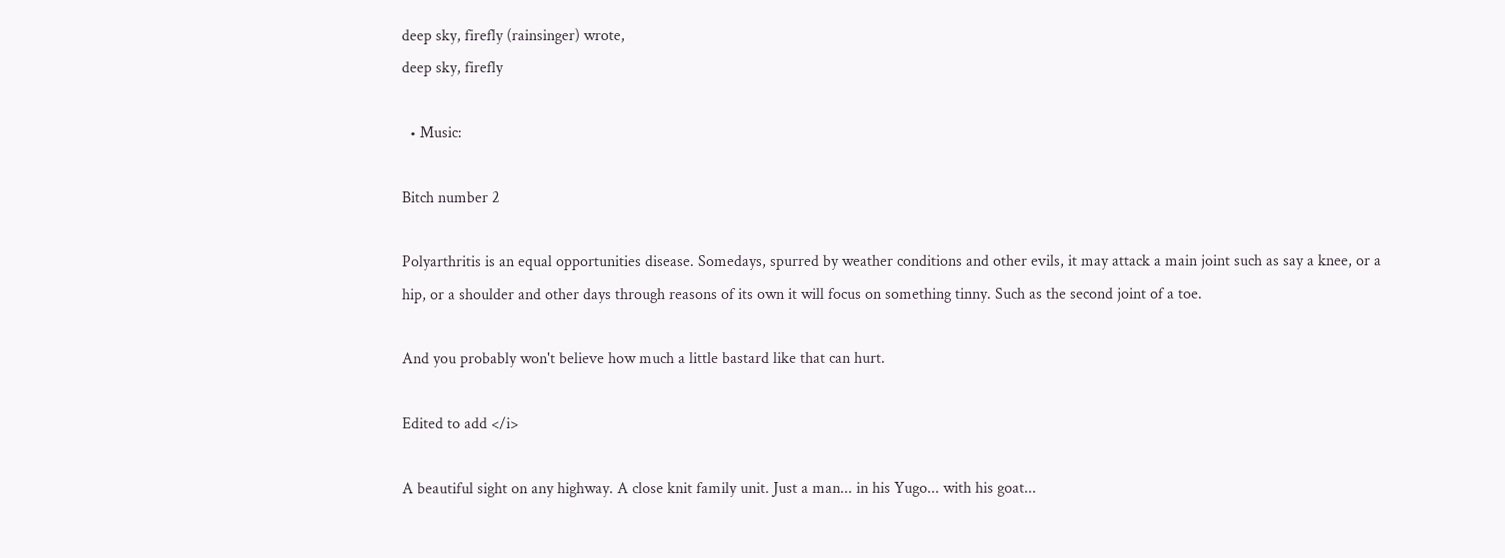deep sky, firefly (rainsinger) wrote,
deep sky, firefly

  • Music:

Bitch number 2

Polyarthritis is an equal opportunities disease. Somedays, spurred by weather conditions and other evils, it may attack a main joint such as say a knee, or a hip, or a shoulder and other days through reasons of its own it will focus on something tinny. Such as the second joint of a toe.

And you probably won't believe how much a little bastard like that can hurt.

Edited to add </i>

A beautiful sight on any highway. A close knit family unit. Just a man... in his Yugo... with his goat...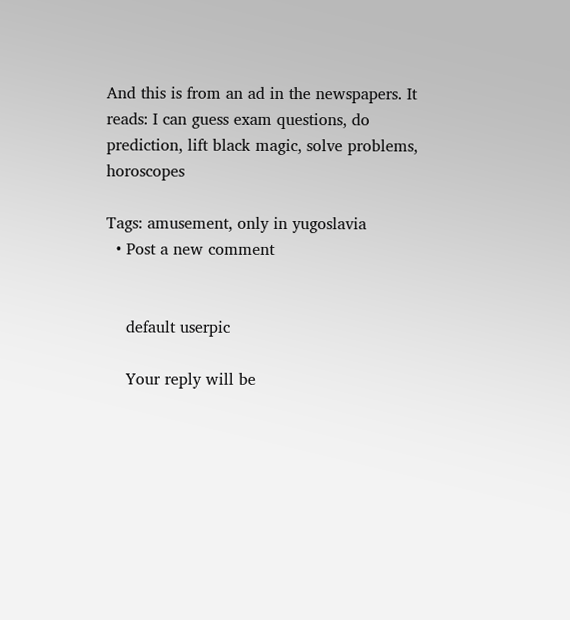And this is from an ad in the newspapers. It reads: I can guess exam questions, do prediction, lift black magic, solve problems, horoscopes

Tags: amusement, only in yugoslavia
  • Post a new comment


    default userpic

    Your reply will be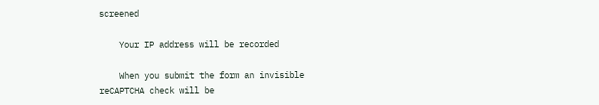screened

    Your IP address will be recorded

    When you submit the form an invisible reCAPTCHA check will be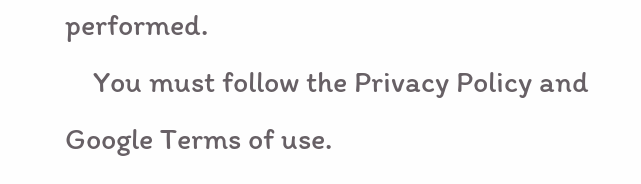performed.
    You must follow the Privacy Policy and Google Terms of use.